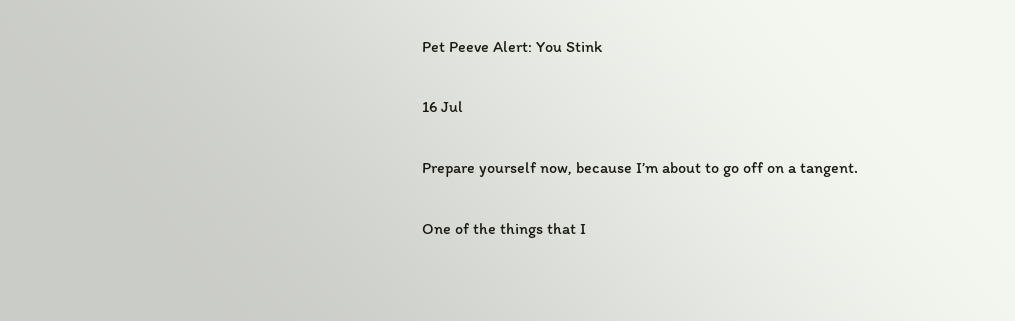Pet Peeve Alert: You Stink

16 Jul

Prepare yourself now, because I’m about to go off on a tangent.

One of the things that I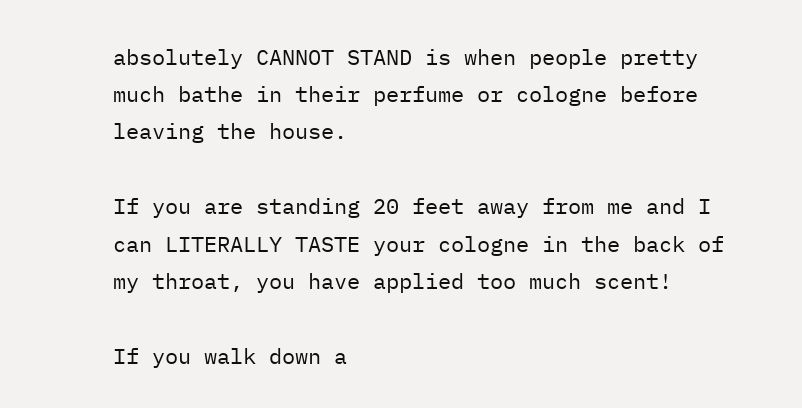absolutely CANNOT STAND is when people pretty much bathe in their perfume or cologne before leaving the house.

If you are standing 20 feet away from me and I can LITERALLY TASTE your cologne in the back of my throat, you have applied too much scent!

If you walk down a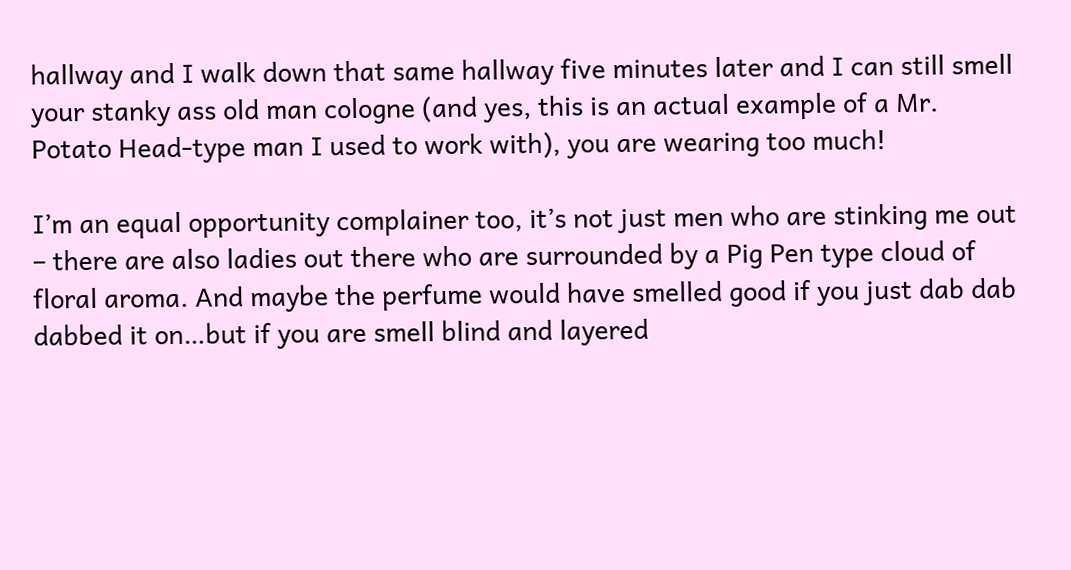hallway and I walk down that same hallway five minutes later and I can still smell your stanky ass old man cologne (and yes, this is an actual example of a Mr. Potato Head-type man I used to work with), you are wearing too much!

I’m an equal opportunity complainer too, it’s not just men who are stinking me out – there are also ladies out there who are surrounded by a Pig Pen type cloud of floral aroma. And maybe the perfume would have smelled good if you just dab dab dabbed it on…but if you are smell blind and layered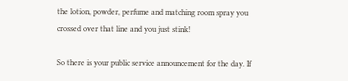the lotion, powder, perfume and matching room spray you crossed over that line and you just stink!

So there is your public service announcement for the day. If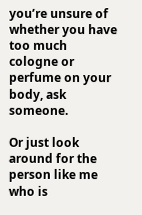you’re unsure of whether you have too much cologne or perfume on your body, ask someone.

Or just look around for the person like me who is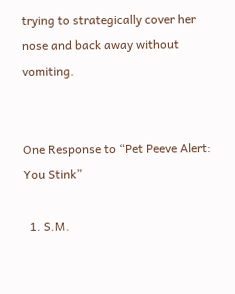trying to strategically cover her nose and back away without vomiting.


One Response to “Pet Peeve Alert: You Stink”

  1. S.M.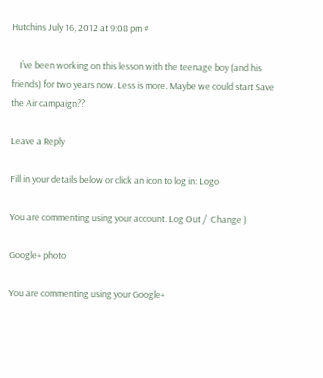Hutchins July 16, 2012 at 9:08 pm #

    I’ve been working on this lesson with the teenage boy (and his friends) for two years now. Less is more. Maybe we could start Save the Air campaign??

Leave a Reply

Fill in your details below or click an icon to log in: Logo

You are commenting using your account. Log Out /  Change )

Google+ photo

You are commenting using your Google+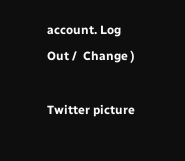account. Log Out /  Change )

Twitter picture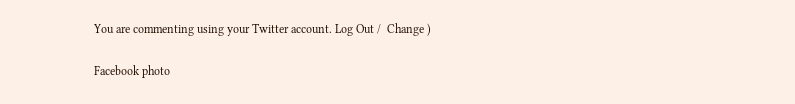You are commenting using your Twitter account. Log Out /  Change )

Facebook photo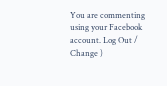You are commenting using your Facebook account. Log Out /  Change )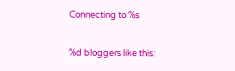Connecting to %s

%d bloggers like this: